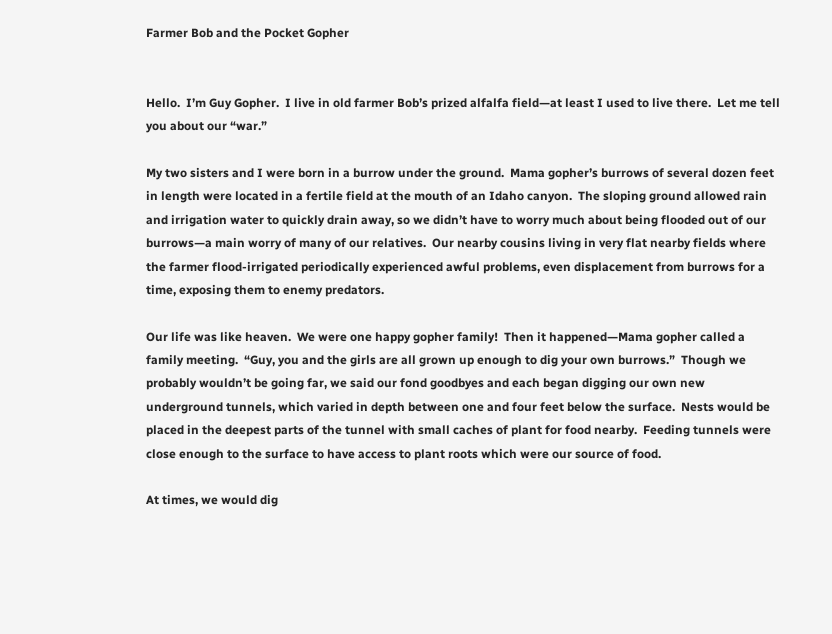Farmer Bob and the Pocket Gopher


Hello.  I’m Guy Gopher.  I live in old farmer Bob’s prized alfalfa field—at least I used to live there.  Let me tell you about our “war.”

My two sisters and I were born in a burrow under the ground.  Mama gopher’s burrows of several dozen feet in length were located in a fertile field at the mouth of an Idaho canyon.  The sloping ground allowed rain and irrigation water to quickly drain away, so we didn’t have to worry much about being flooded out of our burrows—a main worry of many of our relatives.  Our nearby cousins living in very flat nearby fields where the farmer flood-irrigated periodically experienced awful problems, even displacement from burrows for a time, exposing them to enemy predators.

Our life was like heaven.  We were one happy gopher family!  Then it happened—Mama gopher called a family meeting.  “Guy, you and the girls are all grown up enough to dig your own burrows.”  Though we probably wouldn’t be going far, we said our fond goodbyes and each began digging our own new underground tunnels, which varied in depth between one and four feet below the surface.  Nests would be placed in the deepest parts of the tunnel with small caches of plant for food nearby.  Feeding tunnels were close enough to the surface to have access to plant roots which were our source of food.

At times, we would dig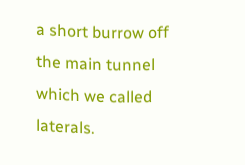a short burrow off the main tunnel which we called laterals.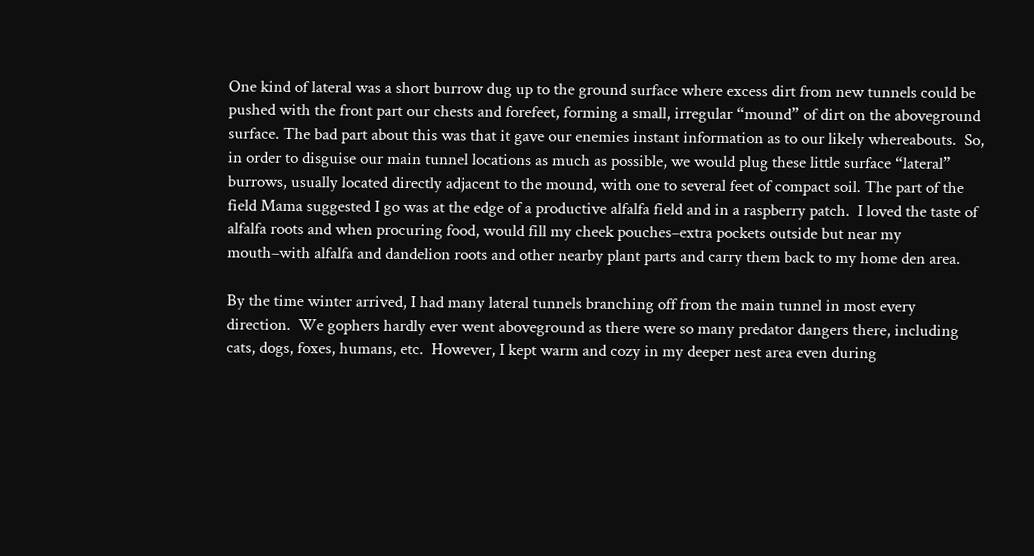One kind of lateral was a short burrow dug up to the ground surface where excess dirt from new tunnels could be pushed with the front part our chests and forefeet, forming a small, irregular “mound” of dirt on the aboveground surface. The bad part about this was that it gave our enemies instant information as to our likely whereabouts.  So, in order to disguise our main tunnel locations as much as possible, we would plug these little surface “lateral” burrows, usually located directly adjacent to the mound, with one to several feet of compact soil. The part of the field Mama suggested I go was at the edge of a productive alfalfa field and in a raspberry patch.  I loved the taste of alfalfa roots and when procuring food, would fill my cheek pouches–extra pockets outside but near my mouth–with alfalfa and dandelion roots and other nearby plant parts and carry them back to my home den area.

By the time winter arrived, I had many lateral tunnels branching off from the main tunnel in most every direction.  We gophers hardly ever went aboveground as there were so many predator dangers there, including cats, dogs, foxes, humans, etc.  However, I kept warm and cozy in my deeper nest area even during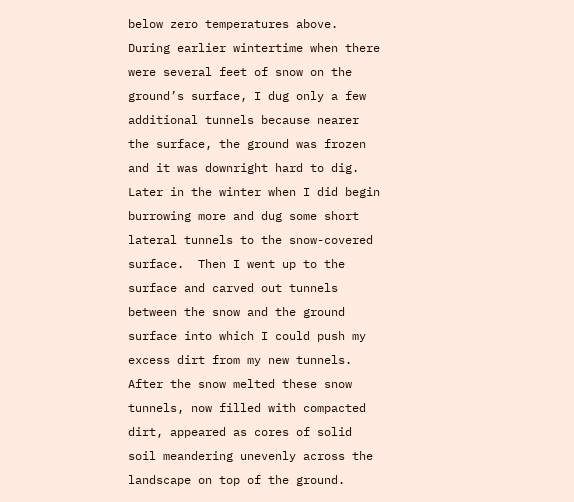below zero temperatures above.  During earlier wintertime when there were several feet of snow on the ground’s surface, I dug only a few additional tunnels because nearer the surface, the ground was frozen and it was downright hard to dig.  Later in the winter when I did begin burrowing more and dug some short lateral tunnels to the snow-covered surface.  Then I went up to the surface and carved out tunnels between the snow and the ground surface into which I could push my excess dirt from my new tunnels.  After the snow melted these snow tunnels, now filled with compacted dirt, appeared as cores of solid soil meandering unevenly across the landscape on top of the ground.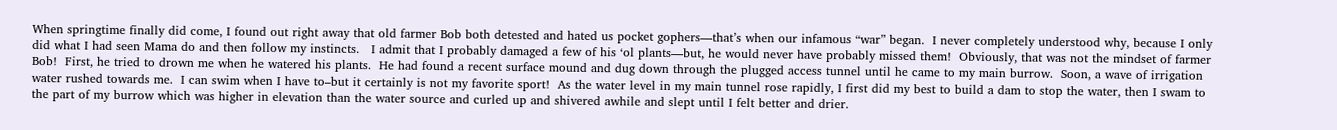When springtime finally did come, I found out right away that old farmer Bob both detested and hated us pocket gophers—that’s when our infamous “war” began.  I never completely understood why, because I only did what I had seen Mama do and then follow my instincts.   I admit that I probably damaged a few of his ‘ol plants—but, he would never have probably missed them!  Obviously, that was not the mindset of farmer Bob!  First, he tried to drown me when he watered his plants.  He had found a recent surface mound and dug down through the plugged access tunnel until he came to my main burrow.  Soon, a wave of irrigation water rushed towards me.  I can swim when I have to–but it certainly is not my favorite sport!  As the water level in my main tunnel rose rapidly, I first did my best to build a dam to stop the water, then I swam to the part of my burrow which was higher in elevation than the water source and curled up and shivered awhile and slept until I felt better and drier.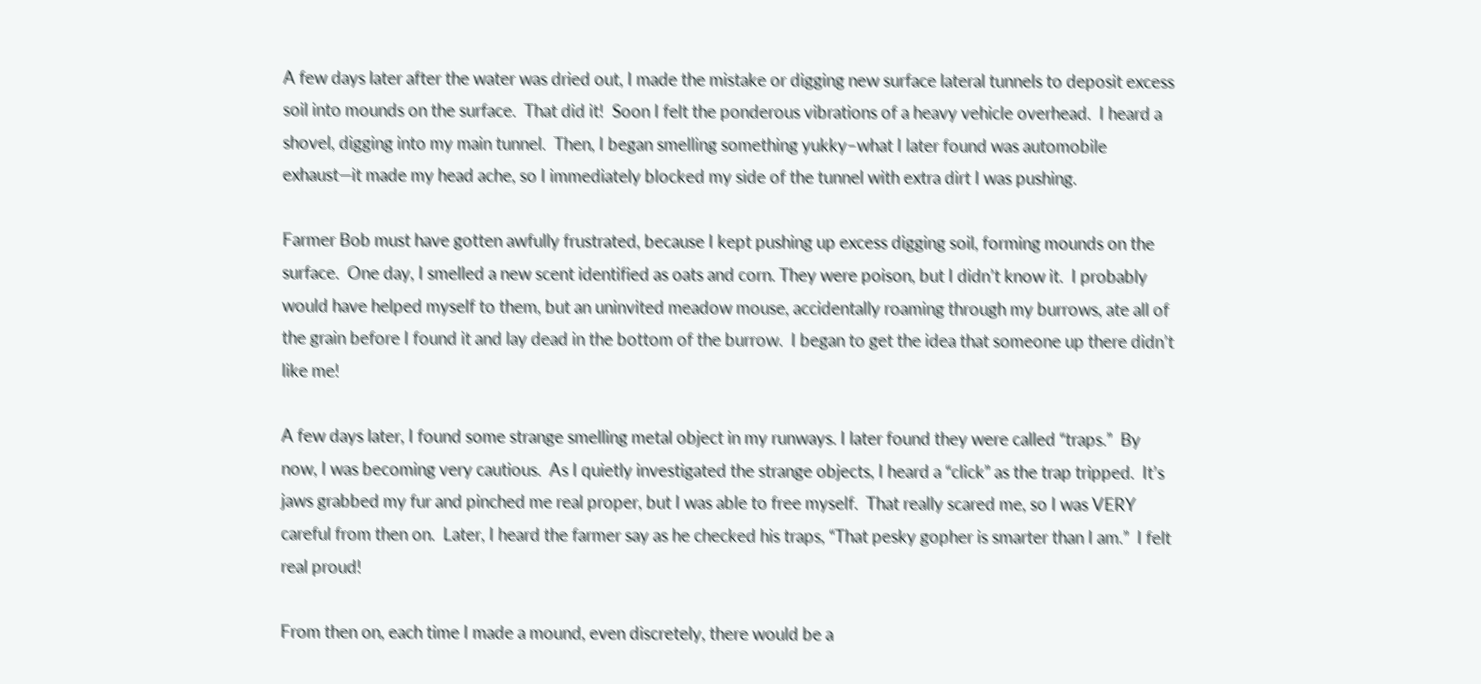A few days later after the water was dried out, I made the mistake or digging new surface lateral tunnels to deposit excess soil into mounds on the surface.  That did it!  Soon I felt the ponderous vibrations of a heavy vehicle overhead.  I heard a shovel, digging into my main tunnel.  Then, I began smelling something yukky–what I later found was automobile exhaust—it made my head ache, so I immediately blocked my side of the tunnel with extra dirt I was pushing.

Farmer Bob must have gotten awfully frustrated, because I kept pushing up excess digging soil, forming mounds on the surface.  One day, I smelled a new scent identified as oats and corn. They were poison, but I didn’t know it.  I probably would have helped myself to them, but an uninvited meadow mouse, accidentally roaming through my burrows, ate all of the grain before I found it and lay dead in the bottom of the burrow.  I began to get the idea that someone up there didn’t like me!

A few days later, I found some strange smelling metal object in my runways. I later found they were called “traps.”  By now, I was becoming very cautious.  As I quietly investigated the strange objects, I heard a “click” as the trap tripped.  It’s jaws grabbed my fur and pinched me real proper, but I was able to free myself.  That really scared me, so I was VERY careful from then on.  Later, I heard the farmer say as he checked his traps, “That pesky gopher is smarter than I am.”  I felt real proud!

From then on, each time I made a mound, even discretely, there would be a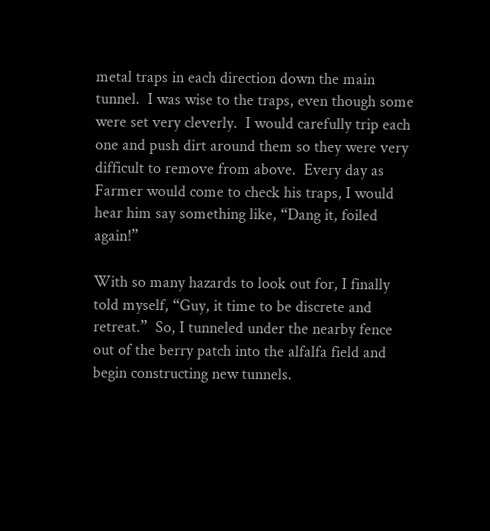metal traps in each direction down the main tunnel.  I was wise to the traps, even though some were set very cleverly.  I would carefully trip each one and push dirt around them so they were very difficult to remove from above.  Every day as Farmer would come to check his traps, I would hear him say something like, “Dang it, foiled again!”

With so many hazards to look out for, I finally told myself, “Guy, it time to be discrete and retreat.”  So, I tunneled under the nearby fence out of the berry patch into the alfalfa field and begin constructing new tunnels.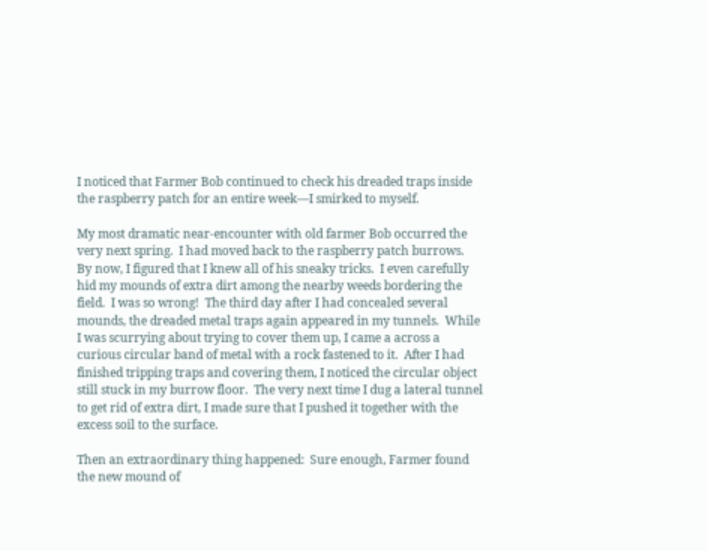I noticed that Farmer Bob continued to check his dreaded traps inside the raspberry patch for an entire week—I smirked to myself.

My most dramatic near-encounter with old farmer Bob occurred the very next spring.  I had moved back to the raspberry patch burrows.  By now, I figured that I knew all of his sneaky tricks.  I even carefully hid my mounds of extra dirt among the nearby weeds bordering the field.  I was so wrong!  The third day after I had concealed several mounds, the dreaded metal traps again appeared in my tunnels.  While I was scurrying about trying to cover them up, I came a across a curious circular band of metal with a rock fastened to it.  After I had finished tripping traps and covering them, I noticed the circular object still stuck in my burrow floor.  The very next time I dug a lateral tunnel to get rid of extra dirt, I made sure that I pushed it together with the excess soil to the surface.

Then an extraordinary thing happened:  Sure enough, Farmer found the new mound of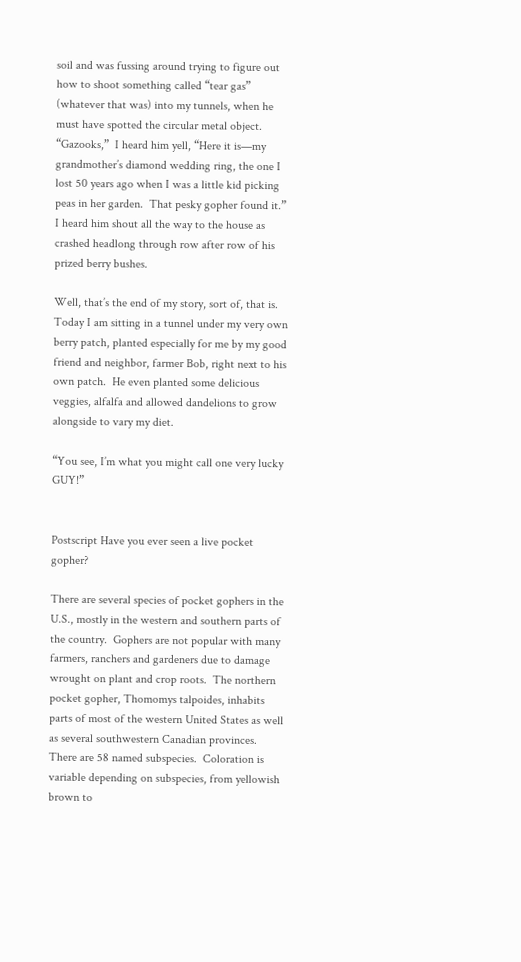soil and was fussing around trying to figure out how to shoot something called “tear gas” (whatever that was) into my tunnels, when he must have spotted the circular metal object. “Gazooks,”  I heard him yell, “Here it is—my grandmother’s diamond wedding ring, the one I lost 50 years ago when I was a little kid picking peas in her garden.  That pesky gopher found it.”  I heard him shout all the way to the house as crashed headlong through row after row of his prized berry bushes.

Well, that’s the end of my story, sort of, that is.  Today I am sitting in a tunnel under my very own berry patch, planted especially for me by my good friend and neighbor, farmer Bob, right next to his own patch.  He even planted some delicious veggies, alfalfa and allowed dandelions to grow alongside to vary my diet.

“You see, I’m what you might call one very lucky GUY!”


Postscript Have you ever seen a live pocket gopher?

There are several species of pocket gophers in the U.S., mostly in the western and southern parts of the country.  Gophers are not popular with many farmers, ranchers and gardeners due to damage wrought on plant and crop roots.  The northern pocket gopher, Thomomys talpoides, inhabits parts of most of the western United States as well as several southwestern Canadian provinces.  There are 58 named subspecies.  Coloration is variable depending on subspecies, from yellowish brown to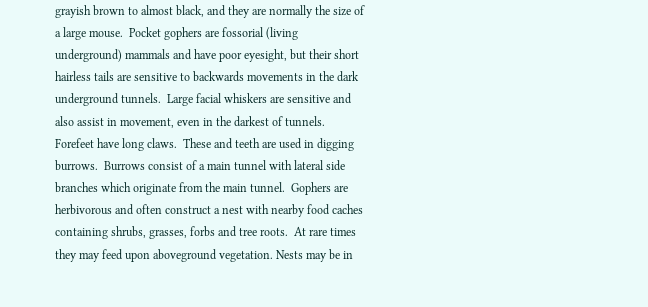grayish brown to almost black, and they are normally the size of a large mouse.  Pocket gophers are fossorial (living underground) mammals and have poor eyesight, but their short hairless tails are sensitive to backwards movements in the dark underground tunnels.  Large facial whiskers are sensitive and also assist in movement, even in the darkest of tunnels.  Forefeet have long claws.  These and teeth are used in digging burrows.  Burrows consist of a main tunnel with lateral side branches which originate from the main tunnel.  Gophers are herbivorous and often construct a nest with nearby food caches containing shrubs, grasses, forbs and tree roots.  At rare times they may feed upon aboveground vegetation. Nests may be in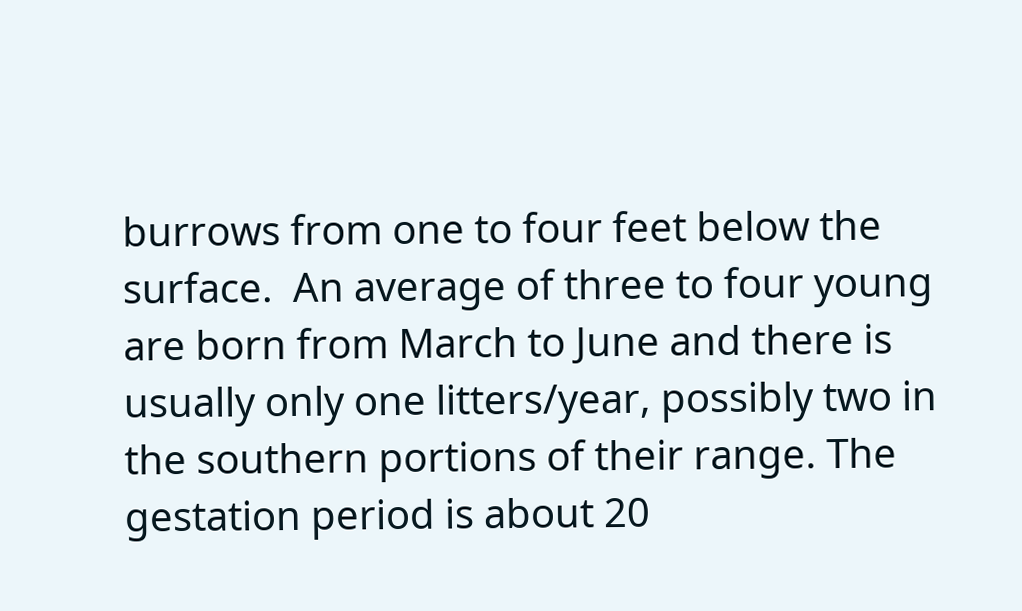burrows from one to four feet below the surface.  An average of three to four young are born from March to June and there is usually only one litters/year, possibly two in the southern portions of their range. The gestation period is about 20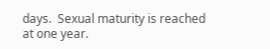days.  Sexual maturity is reached at one year.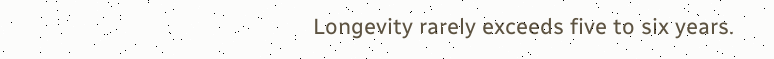Longevity rarely exceeds five to six years.